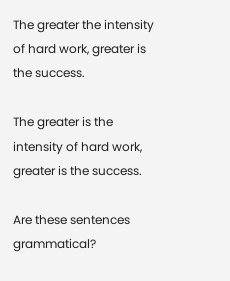The greater the intensity of hard work, greater is the success.

The greater is the intensity of hard work, greater is the success.

Are these sentences grammatical?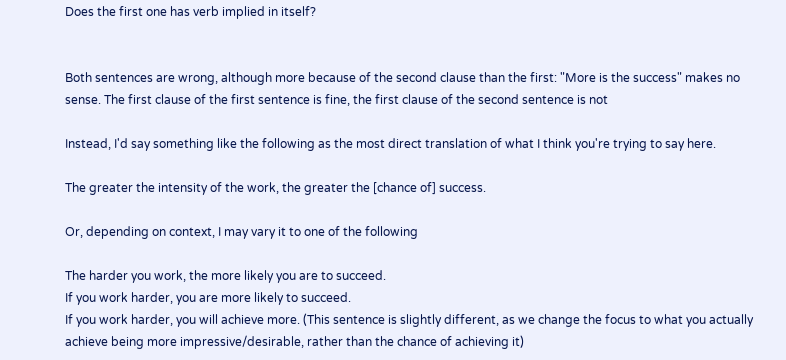Does the first one has verb implied in itself?


Both sentences are wrong, although more because of the second clause than the first: "More is the success" makes no sense. The first clause of the first sentence is fine, the first clause of the second sentence is not

Instead, I'd say something like the following as the most direct translation of what I think you're trying to say here.

The greater the intensity of the work, the greater the [chance of] success.

Or, depending on context, I may vary it to one of the following

The harder you work, the more likely you are to succeed.
If you work harder, you are more likely to succeed.
If you work harder, you will achieve more. (This sentence is slightly different, as we change the focus to what you actually achieve being more impressive/desirable, rather than the chance of achieving it)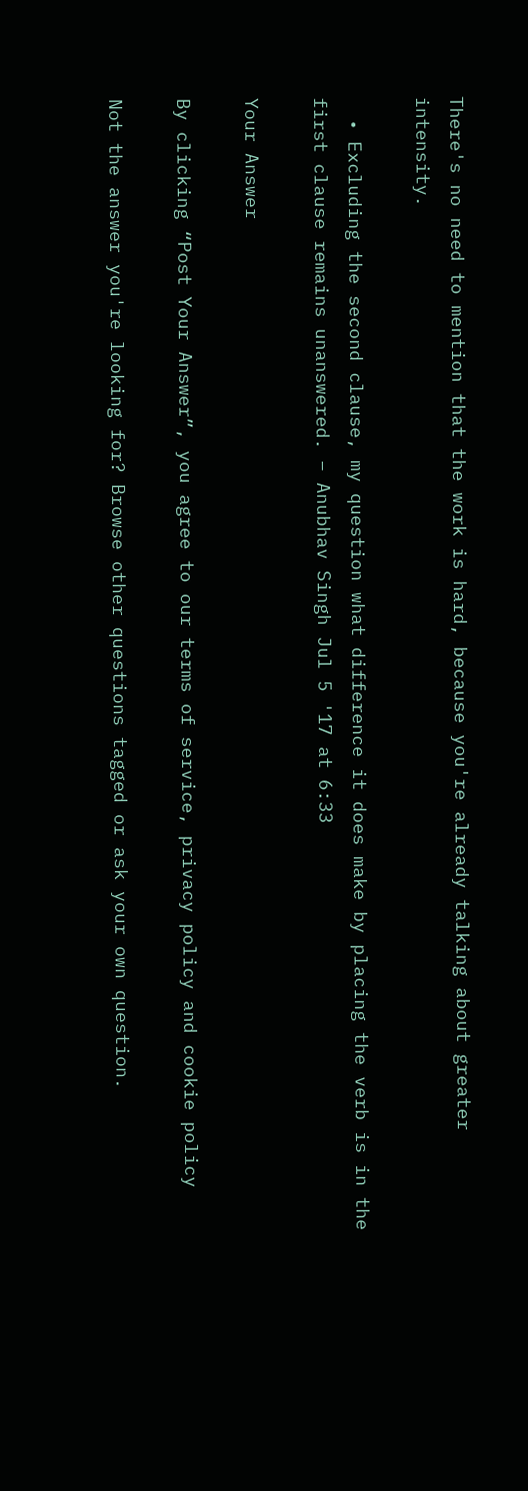There's no need to mention that the work is hard, because you're already talking about greater intensity.

  • Excluding the second clause, my question what difference it does make by placing the verb is in the first clause remains unanswered. – Anubhav Singh Jul 5 '17 at 6:33

Your Answer

By clicking “Post Your Answer”, you agree to our terms of service, privacy policy and cookie policy

Not the answer you're looking for? Browse other questions tagged or ask your own question.